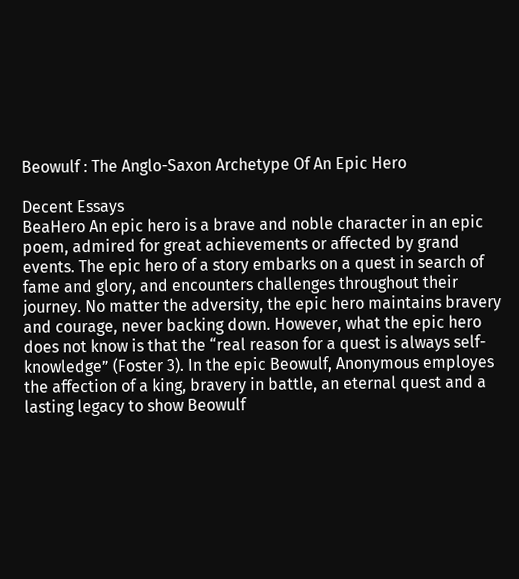Beowulf : The Anglo-Saxon Archetype Of An Epic Hero

Decent Essays
BeaHero An epic hero is a brave and noble character in an epic poem, admired for great achievements or affected by grand events. The epic hero of a story embarks on a quest in search of fame and glory, and encounters challenges throughout their journey. No matter the adversity, the epic hero maintains bravery and courage, never backing down. However, what the epic hero does not know is that the “real reason for a quest is always self-knowledge” (Foster 3). In the epic Beowulf, Anonymous employes the affection of a king, bravery in battle, an eternal quest and a lasting legacy to show Beowulf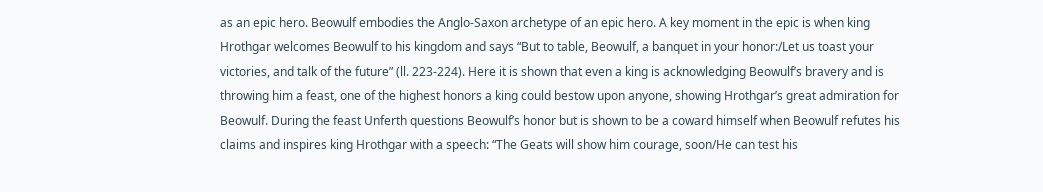as an epic hero. Beowulf embodies the Anglo-Saxon archetype of an epic hero. A key moment in the epic is when king Hrothgar welcomes Beowulf to his kingdom and says “But to table, Beowulf, a banquet in your honor:/Let us toast your victories, and talk of the future” (ll. 223-224). Here it is shown that even a king is acknowledging Beowulf’s bravery and is throwing him a feast, one of the highest honors a king could bestow upon anyone, showing Hrothgar’s great admiration for Beowulf. During the feast Unferth questions Beowulf’s honor but is shown to be a coward himself when Beowulf refutes his claims and inspires king Hrothgar with a speech: “The Geats will show him courage, soon/He can test his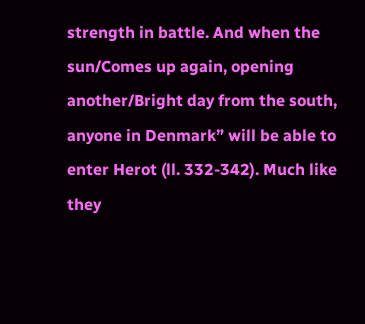strength in battle. And when the sun/Comes up again, opening another/Bright day from the south, anyone in Denmark” will be able to enter Herot (ll. 332-342). Much like they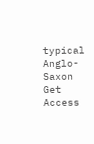typical Anglo-Saxon
Get Access